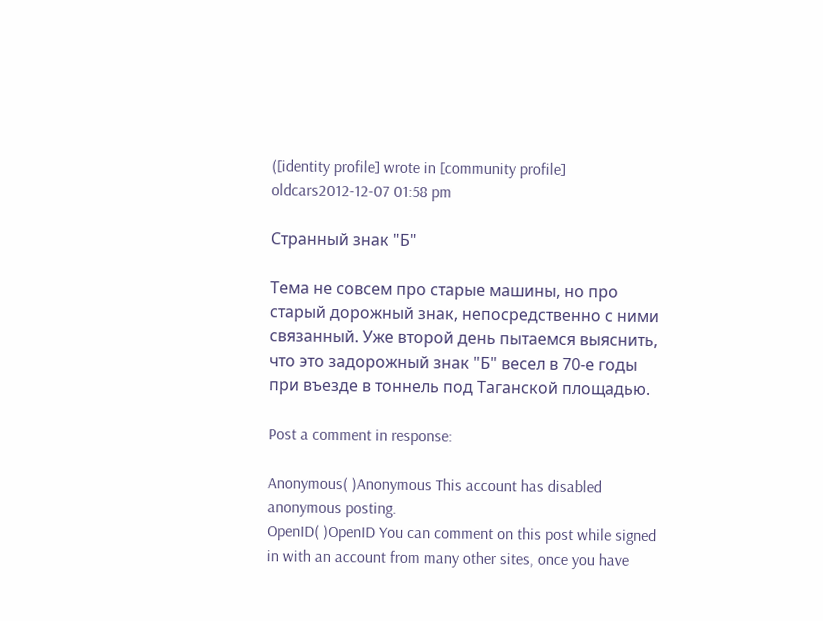([identity profile] wrote in [community profile] oldcars2012-12-07 01:58 pm

Странный знак "Б"

Тема не совсем про старые машины, но про старый дорожный знак, непосредственно с ними связанный. Уже второй день пытаемся выяснить, что это задорожный знак "Б" весел в 70-е годы при въезде в тоннель под Таганской площадью.

Post a comment in response:

Anonymous( )Anonymous This account has disabled anonymous posting.
OpenID( )OpenID You can comment on this post while signed in with an account from many other sites, once you have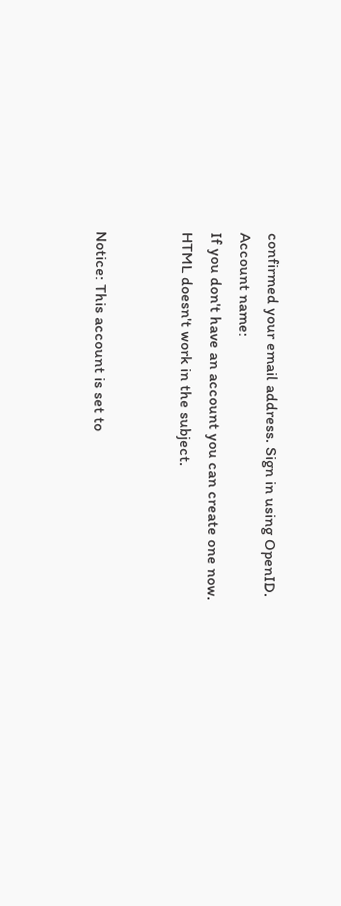confirmed your email address. Sign in using OpenID.
Account name:
If you don't have an account you can create one now.
HTML doesn't work in the subject.


Notice: This account is set to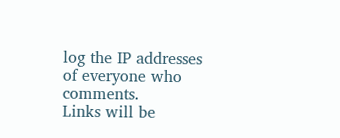log the IP addresses of everyone who comments.
Links will be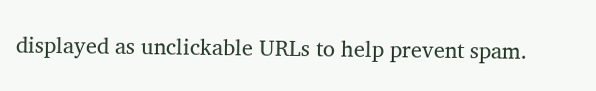displayed as unclickable URLs to help prevent spam.